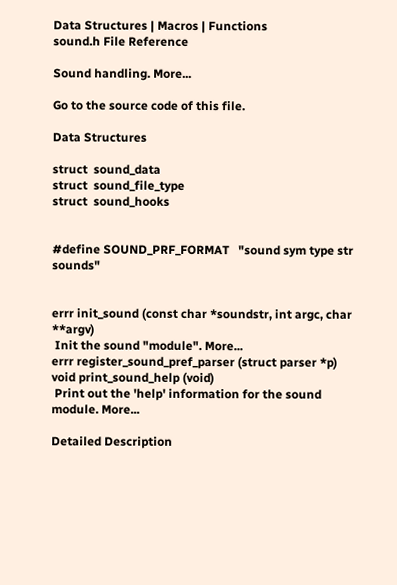Data Structures | Macros | Functions
sound.h File Reference

Sound handling. More...

Go to the source code of this file.

Data Structures

struct  sound_data
struct  sound_file_type
struct  sound_hooks


#define SOUND_PRF_FORMAT   "sound sym type str sounds"


errr init_sound (const char *soundstr, int argc, char **argv)
 Init the sound "module". More...
errr register_sound_pref_parser (struct parser *p)
void print_sound_help (void)
 Print out the 'help' information for the sound module. More...

Detailed Description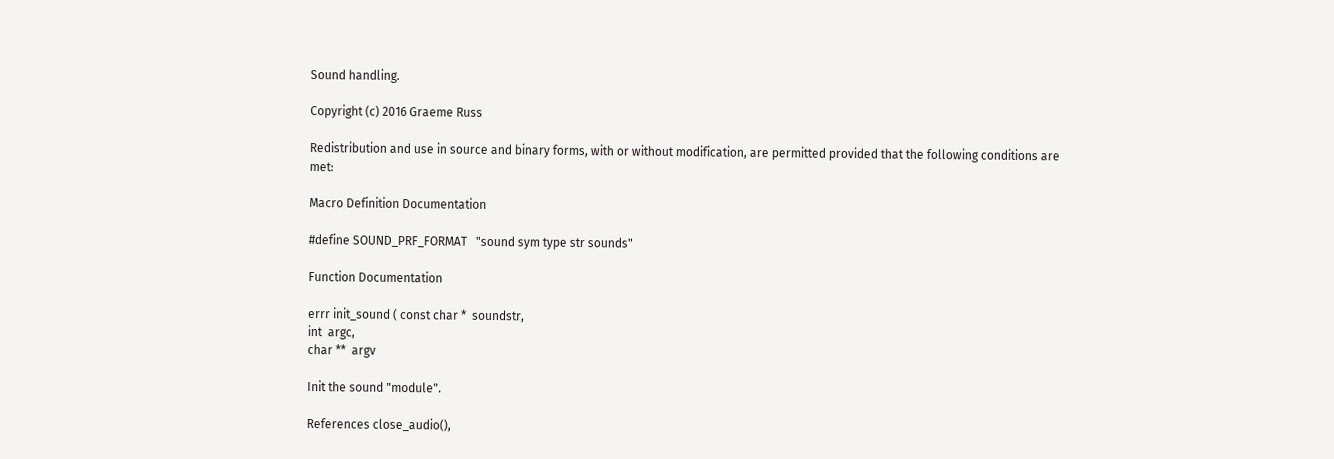Sound handling.

Copyright (c) 2016 Graeme Russ

Redistribution and use in source and binary forms, with or without modification, are permitted provided that the following conditions are met:

Macro Definition Documentation

#define SOUND_PRF_FORMAT   "sound sym type str sounds"

Function Documentation

errr init_sound ( const char *  soundstr,
int  argc,
char **  argv

Init the sound "module".

References close_audio(),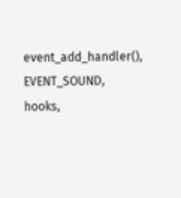event_add_handler(), EVENT_SOUND, hooks,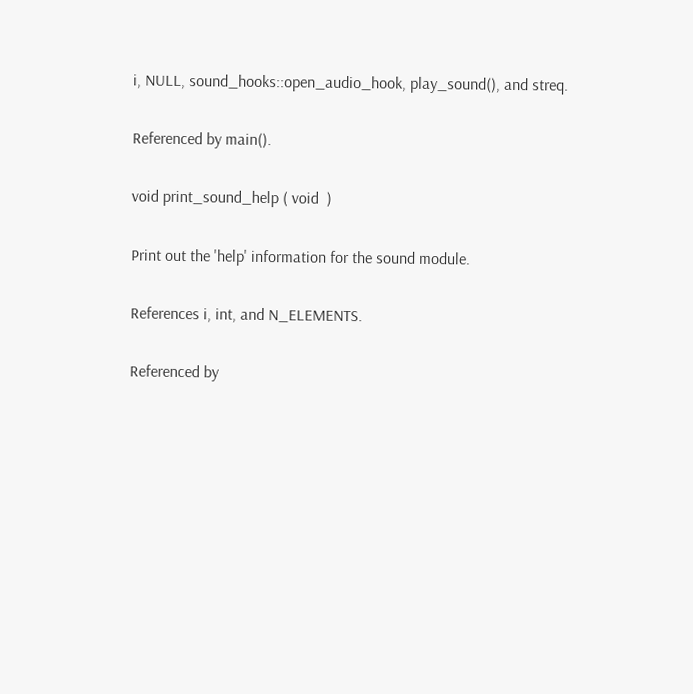i, NULL, sound_hooks::open_audio_hook, play_sound(), and streq.

Referenced by main().

void print_sound_help ( void  )

Print out the 'help' information for the sound module.

References i, int, and N_ELEMENTS.

Referenced by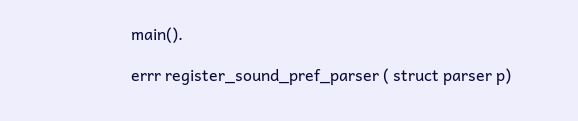main().

errr register_sound_pref_parser ( struct parser p)